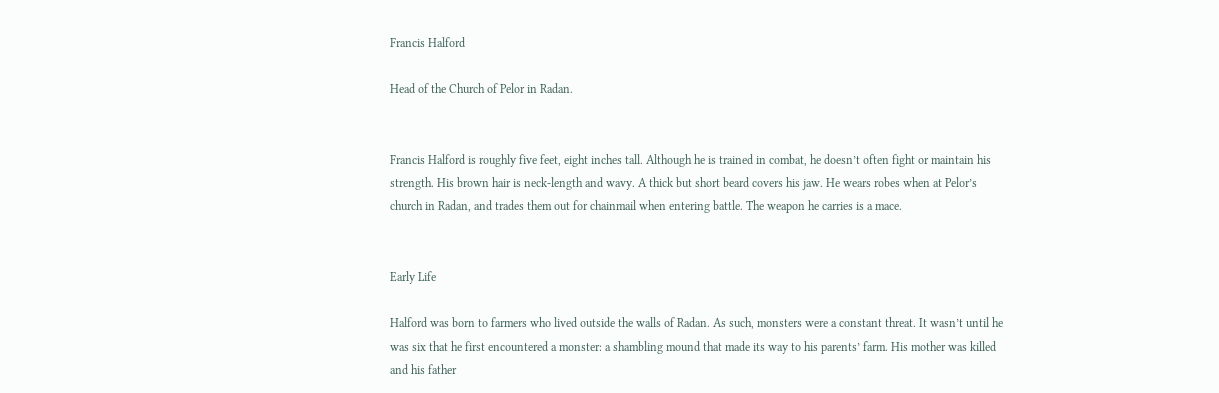Francis Halford

Head of the Church of Pelor in Radan.


Francis Halford is roughly five feet, eight inches tall. Although he is trained in combat, he doesn’t often fight or maintain his strength. His brown hair is neck-length and wavy. A thick but short beard covers his jaw. He wears robes when at Pelor’s church in Radan, and trades them out for chainmail when entering battle. The weapon he carries is a mace.


Early Life

Halford was born to farmers who lived outside the walls of Radan. As such, monsters were a constant threat. It wasn’t until he was six that he first encountered a monster: a shambling mound that made its way to his parents’ farm. His mother was killed and his father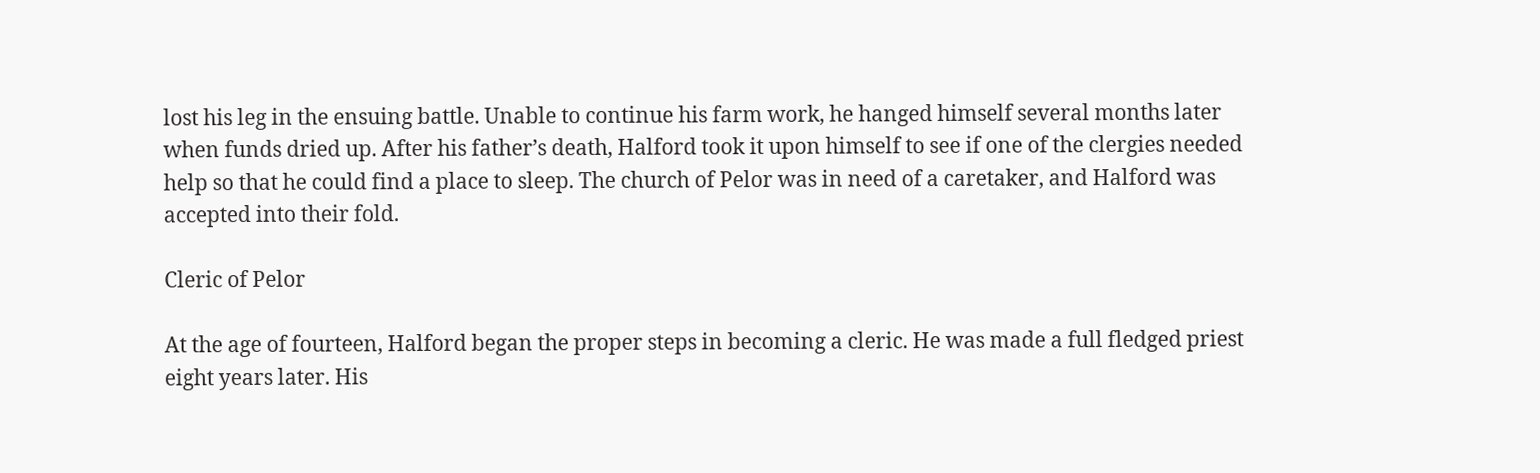lost his leg in the ensuing battle. Unable to continue his farm work, he hanged himself several months later when funds dried up. After his father’s death, Halford took it upon himself to see if one of the clergies needed help so that he could find a place to sleep. The church of Pelor was in need of a caretaker, and Halford was accepted into their fold.

Cleric of Pelor

At the age of fourteen, Halford began the proper steps in becoming a cleric. He was made a full fledged priest eight years later. His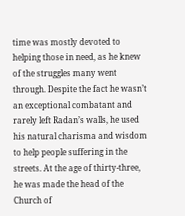time was mostly devoted to helping those in need, as he knew of the struggles many went through. Despite the fact he wasn’t an exceptional combatant and rarely left Radan’s walls, he used his natural charisma and wisdom to help people suffering in the streets. At the age of thirty-three, he was made the head of the Church of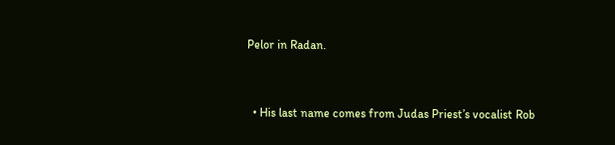Pelor in Radan.


  • His last name comes from Judas Priest’s vocalist Rob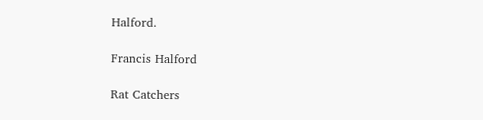Halford.

Francis Halford

Rat Catchers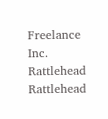Freelance Inc. Rattlehead Rattlehead